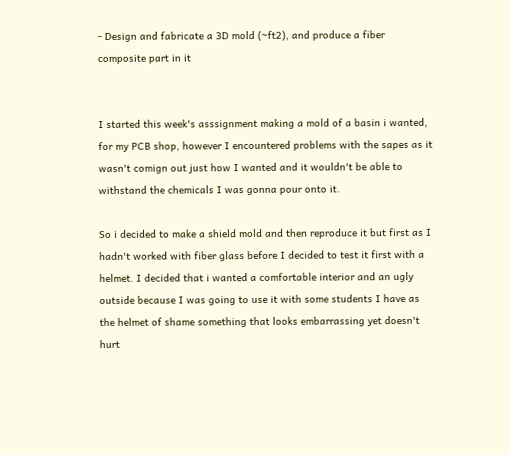- Design and fabricate a 3D mold (~ft2), and produce a fiber composite part in it


I started this week's asssignment making a mold of a basin i wanted, for my PCB shop, however I encountered problems with the sapes as it wasn't comign out just how I wanted and it wouldn't be able to withstand the chemicals I was gonna pour onto it.

So i decided to make a shield mold and then reproduce it but first as I hadn't worked with fiber glass before I decided to test it first with a helmet. I decided that i wanted a comfortable interior and an ugly outside because I was going to use it with some students I have as the helmet of shame something that looks embarrassing yet doesn't hurt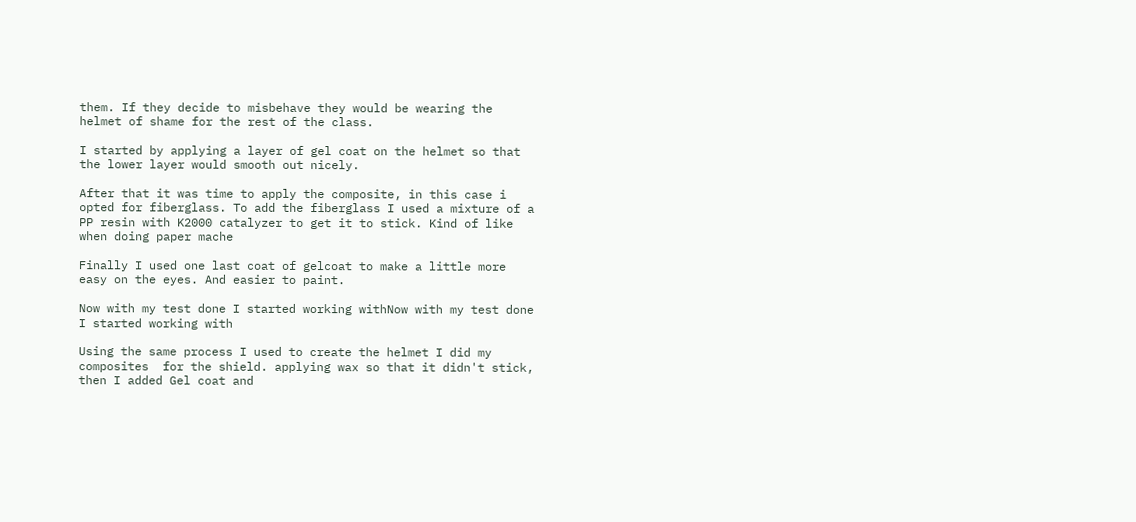them. If they decide to misbehave they would be wearing the helmet of shame for the rest of the class.

I started by applying a layer of gel coat on the helmet so that the lower layer would smooth out nicely.

After that it was time to apply the composite, in this case i opted for fiberglass. To add the fiberglass I used a mixture of a PP resin with K2000 catalyzer to get it to stick. Kind of like when doing paper mache

Finally I used one last coat of gelcoat to make a little more easy on the eyes. And easier to paint.

Now with my test done I started working withNow with my test done I started working with

Using the same process I used to create the helmet I did my composites  for the shield. applying wax so that it didn't stick, then I added Gel coat and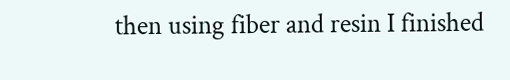then using fiber and resin I finished